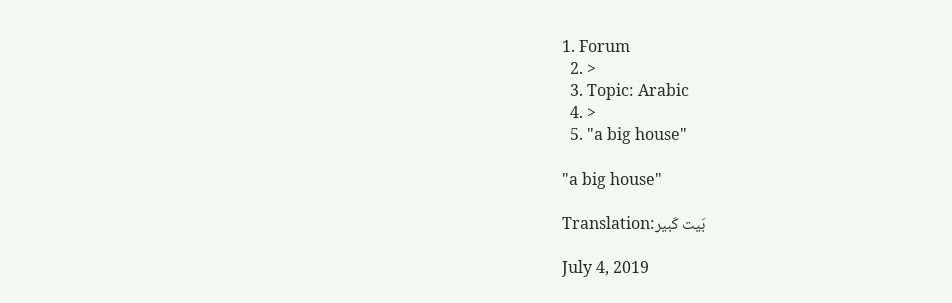1. Forum
  2. >
  3. Topic: Arabic
  4. >
  5. "a big house"

"a big house"

Translation:بَيت كَبير

July 4, 2019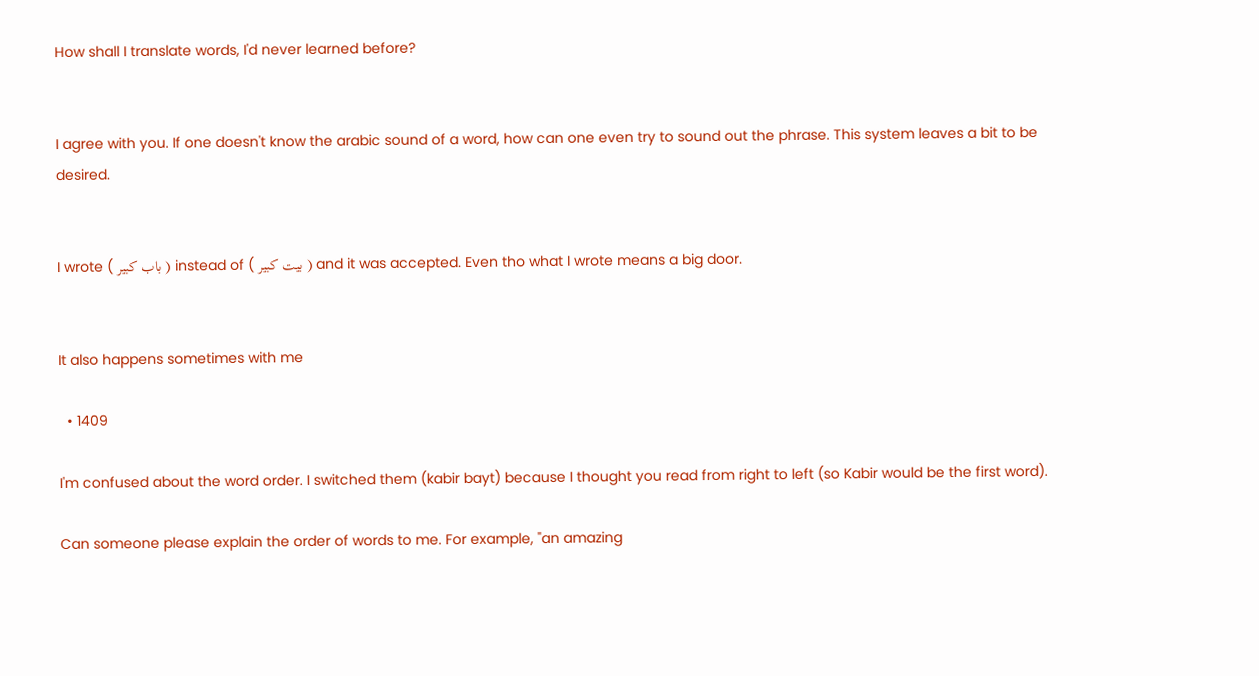How shall I translate words, I'd never learned before?


I agree with you. If one doesn't know the arabic sound of a word, how can one even try to sound out the phrase. This system leaves a bit to be desired.


I wrote ( باب كبير ) instead of ( بيت كبير ) and it was accepted. Even tho what I wrote means a big door.


It also happens sometimes with me

  • 1409

I'm confused about the word order. I switched them (kabir bayt) because I thought you read from right to left (so Kabir would be the first word).

Can someone please explain the order of words to me. For example, "an amazing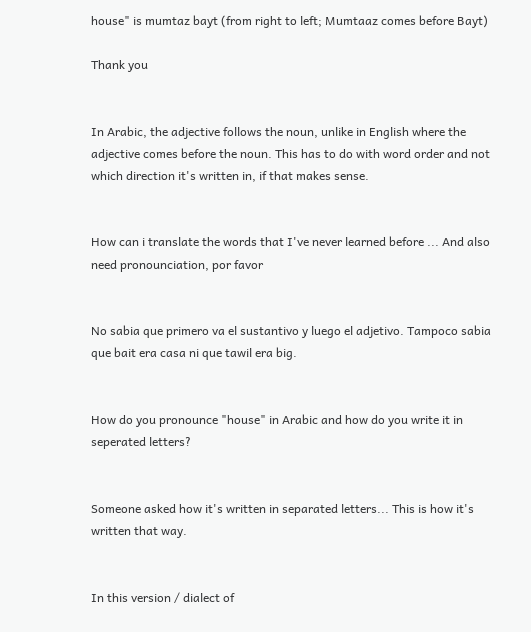house" is mumtaz bayt (from right to left; Mumtaaz comes before Bayt)

Thank you


In Arabic, the adjective follows the noun, unlike in English where the adjective comes before the noun. This has to do with word order and not which direction it's written in, if that makes sense.


How can i translate the words that I've never learned before ... And also need pronounciation, por favor


No sabia que primero va el sustantivo y luego el adjetivo. Tampoco sabia que bait era casa ni que tawil era big.


How do you pronounce "house" in Arabic and how do you write it in seperated letters?


Someone asked how it's written in separated letters... This is how it's written that way.


In this version / dialect of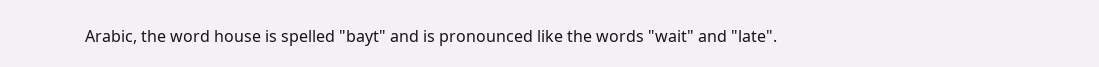Arabic, the word house is spelled "bayt" and is pronounced like the words "wait" and "late".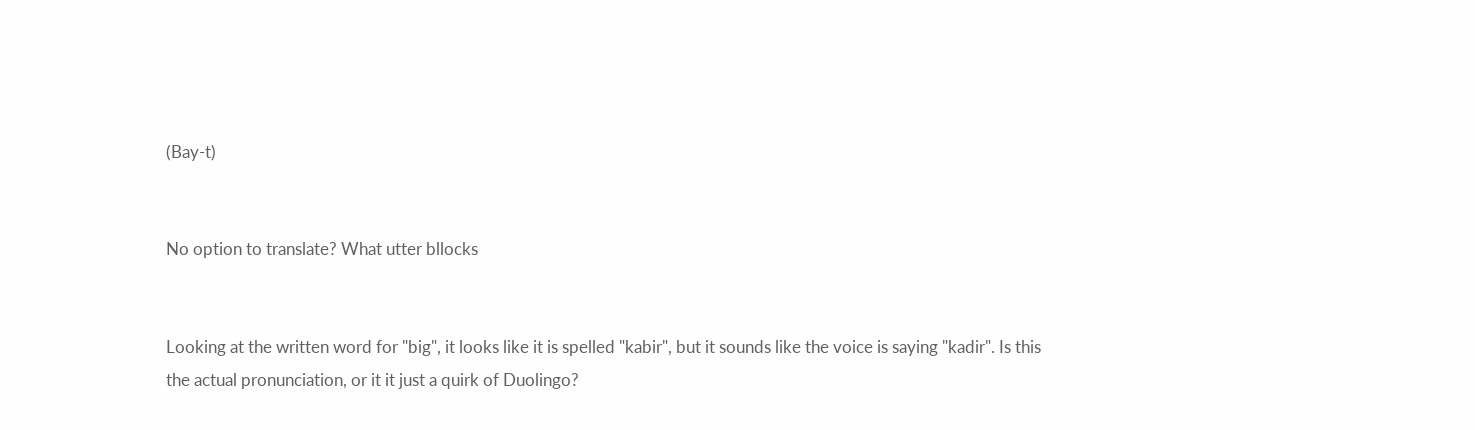(Bay-t)


No option to translate? What utter bllocks


Looking at the written word for "big", it looks like it is spelled "kabir", but it sounds like the voice is saying "kadir". Is this the actual pronunciation, or it it just a quirk of Duolingo?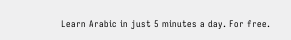Learn Arabic in just 5 minutes a day. For free.